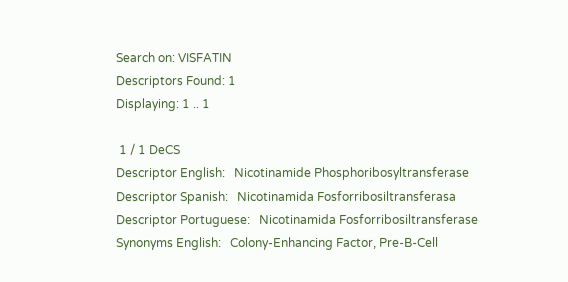Search on: VISFATIN
Descriptors Found: 1
Displaying: 1 .. 1

 1 / 1 DeCS
Descriptor English:   Nicotinamide Phosphoribosyltransferase
Descriptor Spanish:   Nicotinamida Fosforribosiltransferasa
Descriptor Portuguese:   Nicotinamida Fosforribosiltransferase
Synonyms English:   Colony-Enhancing Factor, Pre-B-Cell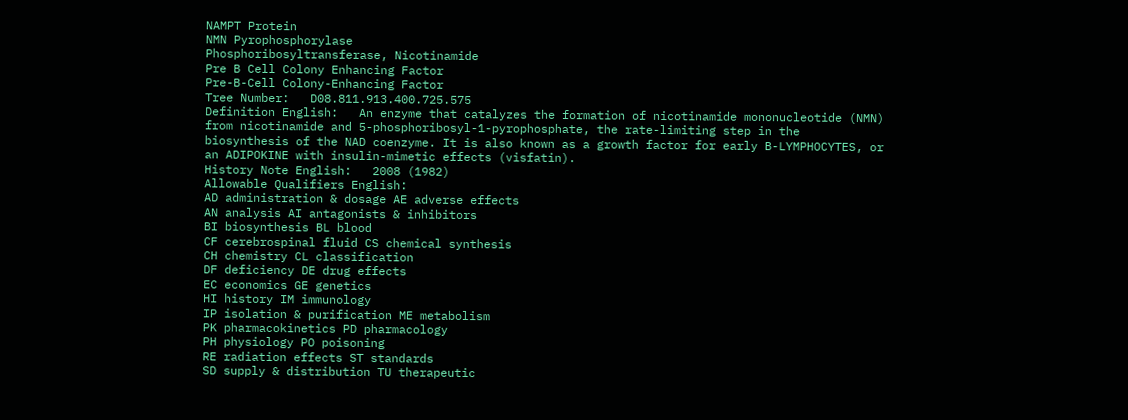NAMPT Protein
NMN Pyrophosphorylase
Phosphoribosyltransferase, Nicotinamide
Pre B Cell Colony Enhancing Factor
Pre-B-Cell Colony-Enhancing Factor
Tree Number:   D08.811.913.400.725.575
Definition English:   An enzyme that catalyzes the formation of nicotinamide mononucleotide (NMN) from nicotinamide and 5-phosphoribosyl-1-pyrophosphate, the rate-limiting step in the biosynthesis of the NAD coenzyme. It is also known as a growth factor for early B-LYMPHOCYTES, or an ADIPOKINE with insulin-mimetic effects (visfatin).
History Note English:   2008 (1982)
Allowable Qualifiers English:
AD administration & dosage AE adverse effects
AN analysis AI antagonists & inhibitors
BI biosynthesis BL blood
CF cerebrospinal fluid CS chemical synthesis
CH chemistry CL classification
DF deficiency DE drug effects
EC economics GE genetics
HI history IM immunology
IP isolation & purification ME metabolism
PK pharmacokinetics PD pharmacology
PH physiology PO poisoning
RE radiation effects ST standards
SD supply & distribution TU therapeutic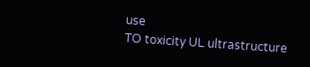use
TO toxicity UL ultrastructure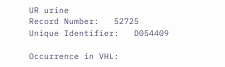UR urine
Record Number:   52725
Unique Identifier:   D054409

Occurrence in VHL: